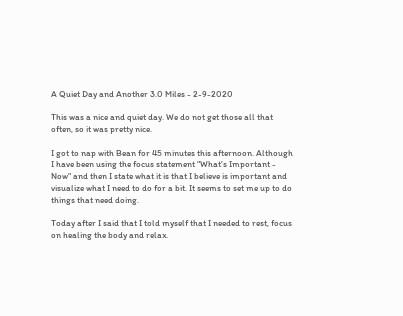A Quiet Day and Another 3.0 Miles - 2-9-2020

This was a nice and quiet day. We do not get those all that often, so it was pretty nice.

I got to nap with Bean for 45 minutes this afternoon. Although I have been using the focus statement "What's Important - Now" and then I state what it is that I believe is important and visualize what I need to do for a bit. It seems to set me up to do things that need doing.

Today after I said that I told myself that I needed to rest, focus on healing the body and relax.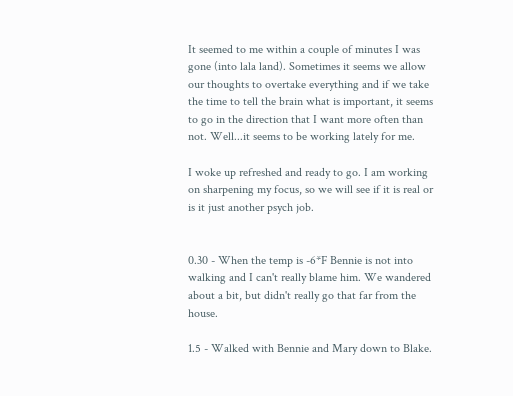It seemed to me within a couple of minutes I was gone (into lala land). Sometimes it seems we allow our thoughts to overtake everything and if we take the time to tell the brain what is important, it seems to go in the direction that I want more often than not. Well...it seems to be working lately for me.

I woke up refreshed and ready to go. I am working on sharpening my focus, so we will see if it is real or is it just another psych job.


0.30 - When the temp is -6*F Bennie is not into walking and I can't really blame him. We wandered about a bit, but didn't really go that far from the house.

1.5 - Walked with Bennie and Mary down to Blake.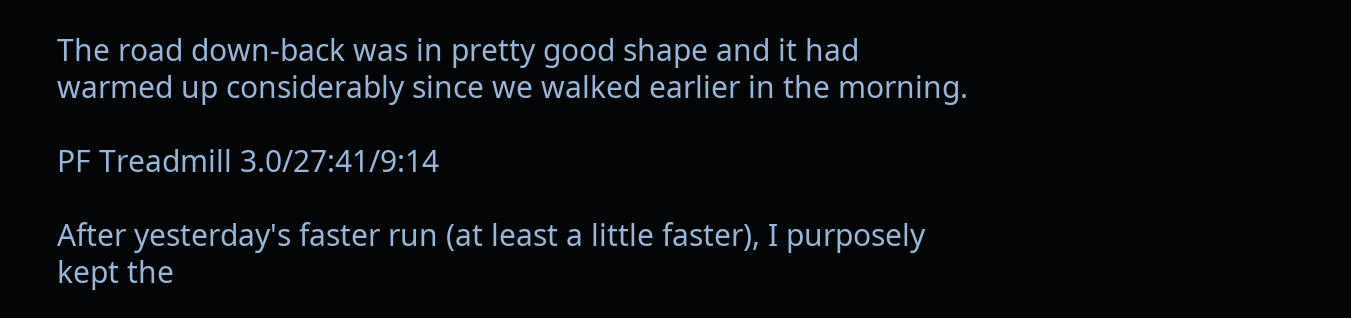The road down-back was in pretty good shape and it had warmed up considerably since we walked earlier in the morning.

PF Treadmill 3.0/27:41/9:14

After yesterday's faster run (at least a little faster), I purposely kept the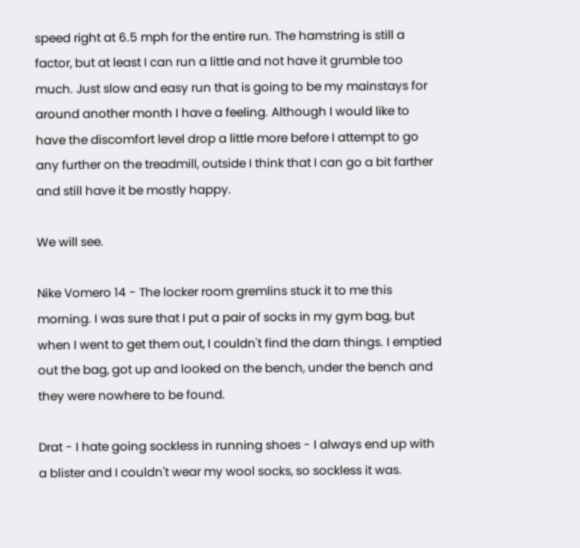speed right at 6.5 mph for the entire run. The hamstring is still a factor, but at least I can run a little and not have it grumble too much. Just slow and easy run that is going to be my mainstays for around another month I have a feeling. Although I would like to have the discomfort level drop a little more before I attempt to go any further on the treadmill, outside I think that I can go a bit farther and still have it be mostly happy.

We will see.

Nike Vomero 14 - The locker room gremlins stuck it to me this morning. I was sure that I put a pair of socks in my gym bag, but when I went to get them out, I couldn't find the darn things. I emptied out the bag, got up and looked on the bench, under the bench and they were nowhere to be found.

Drat - I hate going sockless in running shoes - I always end up with a blister and I couldn't wear my wool socks, so sockless it was.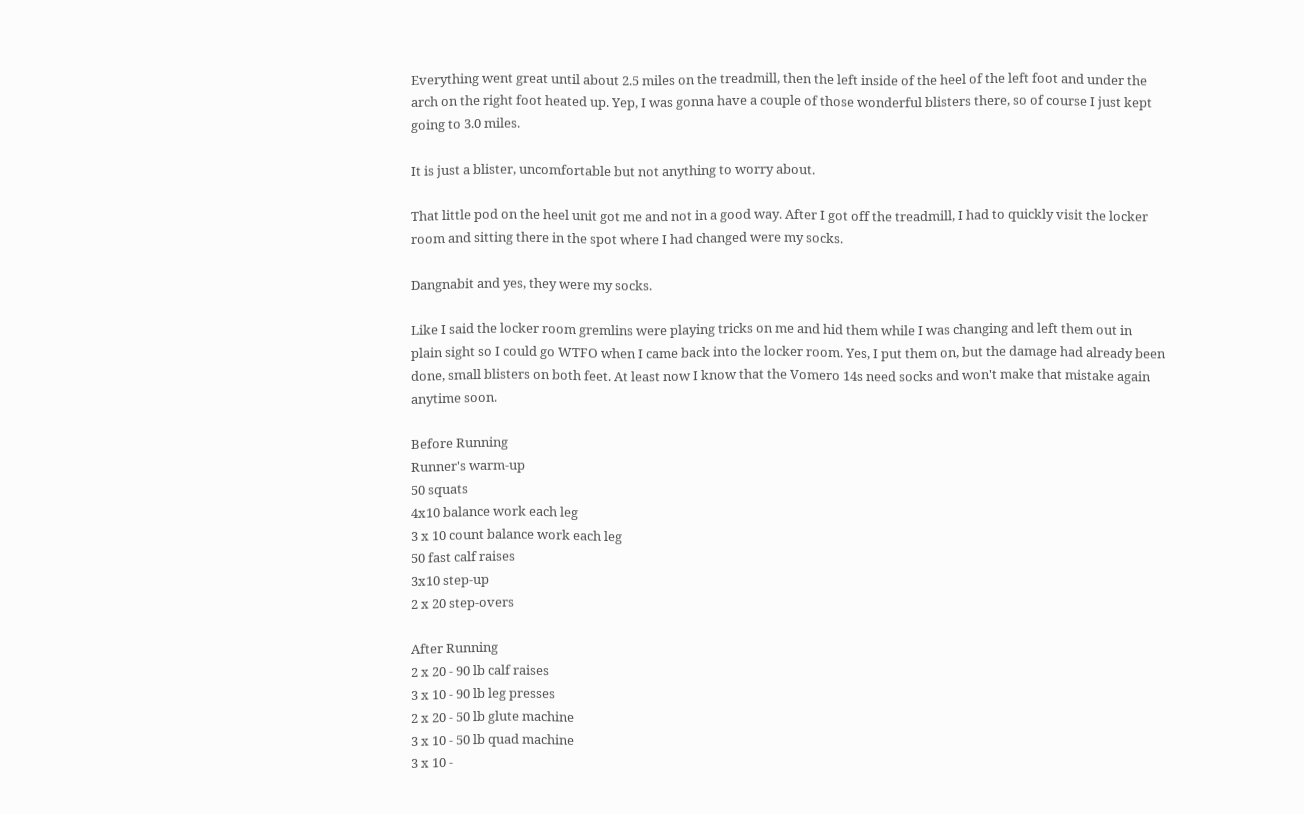Everything went great until about 2.5 miles on the treadmill, then the left inside of the heel of the left foot and under the arch on the right foot heated up. Yep, I was gonna have a couple of those wonderful blisters there, so of course I just kept going to 3.0 miles.

It is just a blister, uncomfortable but not anything to worry about.

That little pod on the heel unit got me and not in a good way. After I got off the treadmill, I had to quickly visit the locker room and sitting there in the spot where I had changed were my socks.

Dangnabit and yes, they were my socks.

Like I said the locker room gremlins were playing tricks on me and hid them while I was changing and left them out in plain sight so I could go WTFO when I came back into the locker room. Yes, I put them on, but the damage had already been done, small blisters on both feet. At least now I know that the Vomero 14s need socks and won't make that mistake again anytime soon.

Before Running
Runner's warm-up
50 squats
4x10 balance work each leg
3 x 10 count balance work each leg
50 fast calf raises
3x10 step-up
2 x 20 step-overs

After Running
2 x 20 - 90 lb calf raises
3 x 10 - 90 lb leg presses
2 x 20 - 50 lb glute machine
3 x 10 - 50 lb quad machine
3 x 10 -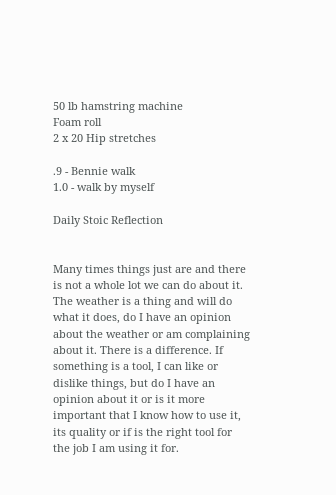50 lb hamstring machine
Foam roll
2 x 20 Hip stretches

.9 - Bennie walk
1.0 - walk by myself

Daily Stoic Reflection


Many times things just are and there is not a whole lot we can do about it. The weather is a thing and will do what it does, do I have an opinion about the weather or am complaining about it. There is a difference. If something is a tool, I can like or dislike things, but do I have an opinion about it or is it more important that I know how to use it, its quality or if is the right tool for the job I am using it for.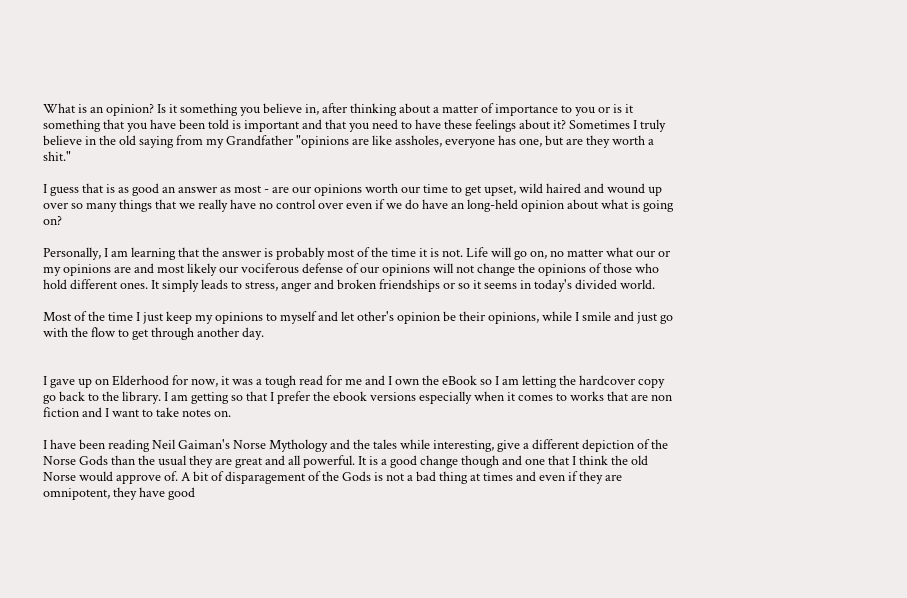What is an opinion? Is it something you believe in, after thinking about a matter of importance to you or is it something that you have been told is important and that you need to have these feelings about it? Sometimes I truly believe in the old saying from my Grandfather "opinions are like assholes, everyone has one, but are they worth a shit."

I guess that is as good an answer as most - are our opinions worth our time to get upset, wild haired and wound up over so many things that we really have no control over even if we do have an long-held opinion about what is going on?

Personally, I am learning that the answer is probably most of the time it is not. Life will go on, no matter what our or my opinions are and most likely our vociferous defense of our opinions will not change the opinions of those who hold different ones. It simply leads to stress, anger and broken friendships or so it seems in today's divided world.

Most of the time I just keep my opinions to myself and let other's opinion be their opinions, while I smile and just go with the flow to get through another day.


I gave up on Elderhood for now, it was a tough read for me and I own the eBook so I am letting the hardcover copy go back to the library. I am getting so that I prefer the ebook versions especially when it comes to works that are non fiction and I want to take notes on.

I have been reading Neil Gaiman's Norse Mythology and the tales while interesting, give a different depiction of the Norse Gods than the usual they are great and all powerful. It is a good change though and one that I think the old Norse would approve of. A bit of disparagement of the Gods is not a bad thing at times and even if they are omnipotent, they have good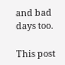and bad days too.

This post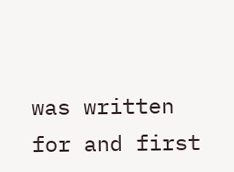was written for and first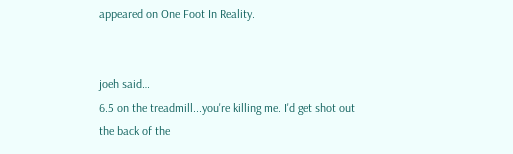appeared on One Foot In Reality.


joeh said…
6.5 on the treadmill...you're killing me. I'd get shot out the back of the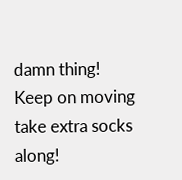damn thing!
Keep on moving take extra socks along!